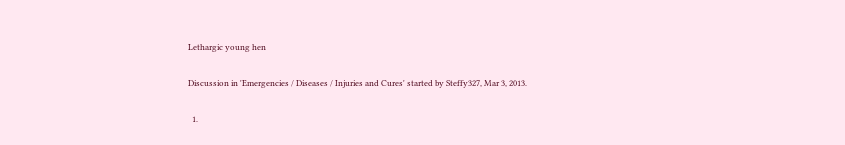Lethargic young hen

Discussion in 'Emergencies / Diseases / Injuries and Cures' started by Steffy327, Mar 3, 2013.

  1.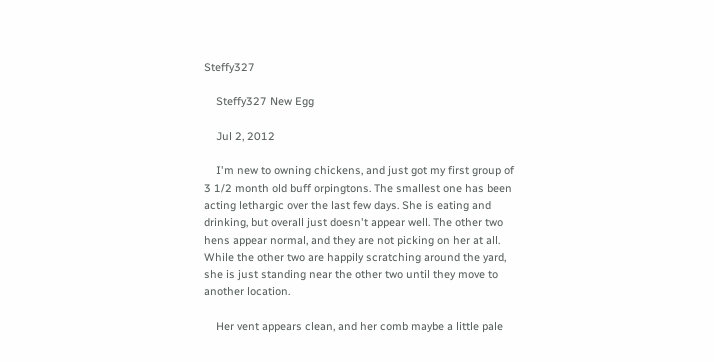Steffy327

    Steffy327 New Egg

    Jul 2, 2012

    I'm new to owning chickens, and just got my first group of 3 1/2 month old buff orpingtons. The smallest one has been acting lethargic over the last few days. She is eating and drinking, but overall just doesn't appear well. The other two hens appear normal, and they are not picking on her at all. While the other two are happily scratching around the yard, she is just standing near the other two until they move to another location.

    Her vent appears clean, and her comb maybe a little pale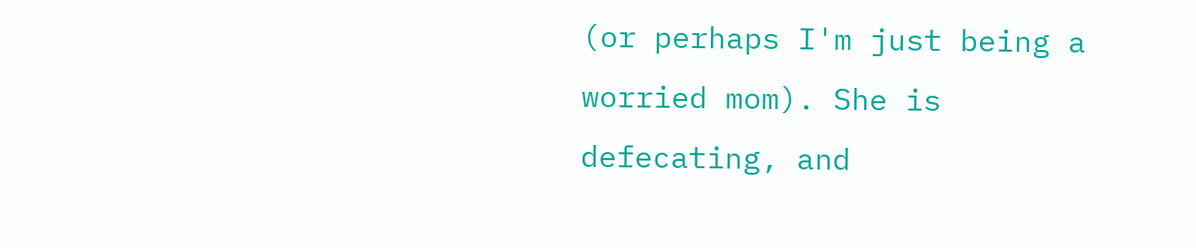(or perhaps I'm just being a worried mom). She is defecating, and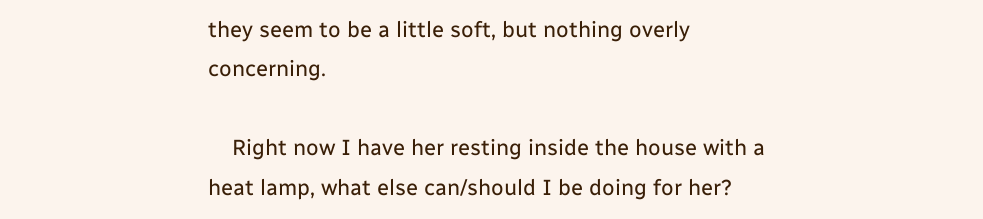they seem to be a little soft, but nothing overly concerning.

    Right now I have her resting inside the house with a heat lamp, what else can/should I be doing for her?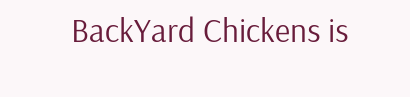BackYard Chickens is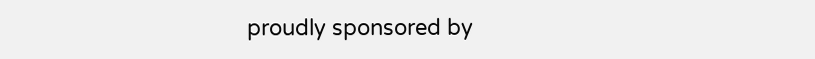proudly sponsored by